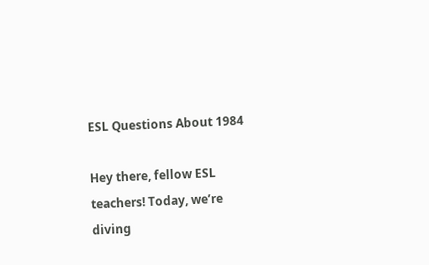ESL Questions About 1984

Hey there, fellow ESL teachers! Today, we’re diving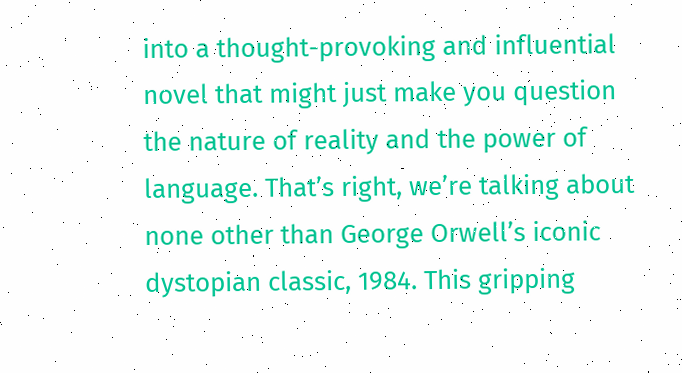into a thought-provoking and influential novel that might just make you question the nature of reality and the power of language. That’s right, we’re talking about none other than George Orwell’s iconic dystopian classic, 1984. This gripping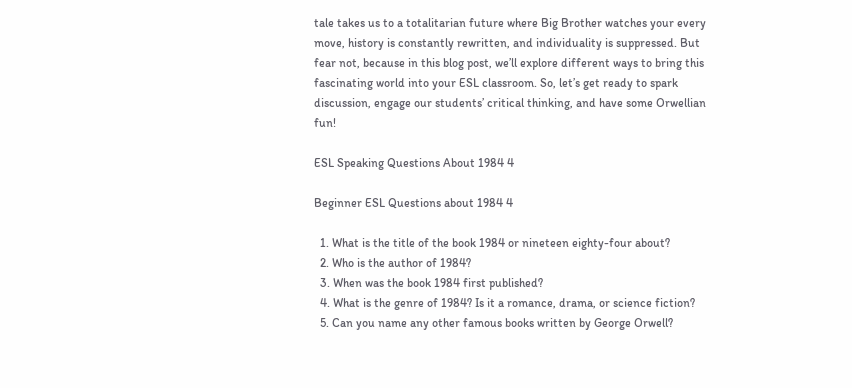tale takes us to a totalitarian future where Big Brother watches your every move, history is constantly rewritten, and individuality is suppressed. But fear not, because in this blog post, we’ll explore different ways to bring this fascinating world into your ESL classroom. So, let’s get ready to spark discussion, engage our students’ critical thinking, and have some Orwellian fun!

ESL Speaking Questions About 1984 4

Beginner ESL Questions about 1984 4

  1. What is the title of the book 1984 or nineteen eighty-four about?
  2. Who is the author of 1984?
  3. When was the book 1984 first published?
  4. What is the genre of 1984? Is it a romance, drama, or science fiction?
  5. Can you name any other famous books written by George Orwell?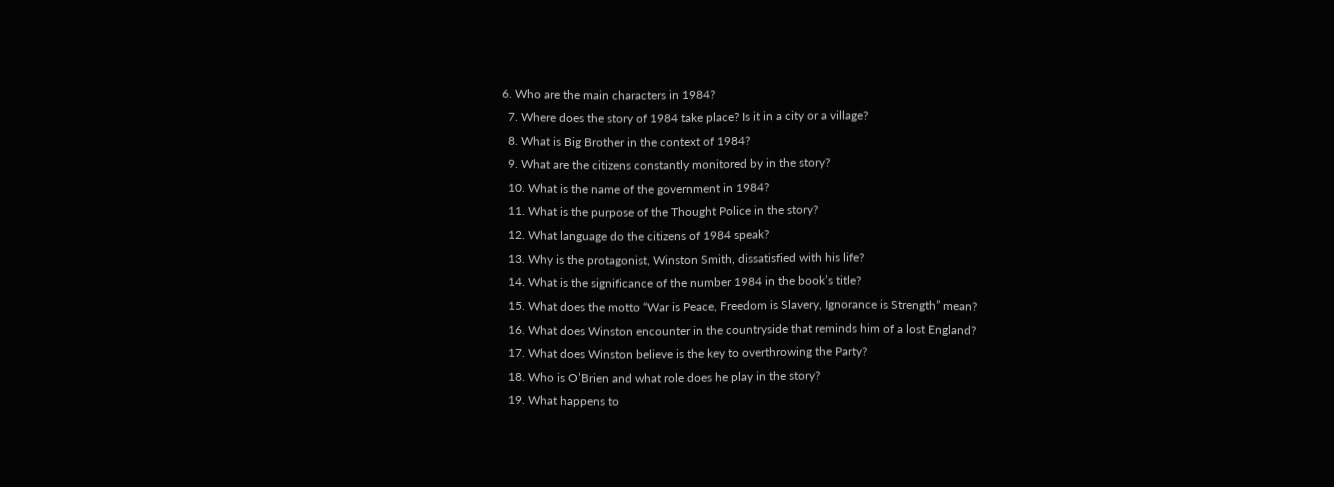6. Who are the main characters in 1984?
  7. Where does the story of 1984 take place? Is it in a city or a village?
  8. What is Big Brother in the context of 1984?
  9. What are the citizens constantly monitored by in the story?
  10. What is the name of the government in 1984?
  11. What is the purpose of the Thought Police in the story?
  12. What language do the citizens of 1984 speak?
  13. Why is the protagonist, Winston Smith, dissatisfied with his life?
  14. What is the significance of the number 1984 in the book’s title?
  15. What does the motto “War is Peace, Freedom is Slavery, Ignorance is Strength” mean?
  16. What does Winston encounter in the countryside that reminds him of a lost England?
  17. What does Winston believe is the key to overthrowing the Party?
  18. Who is O’Brien and what role does he play in the story?
  19. What happens to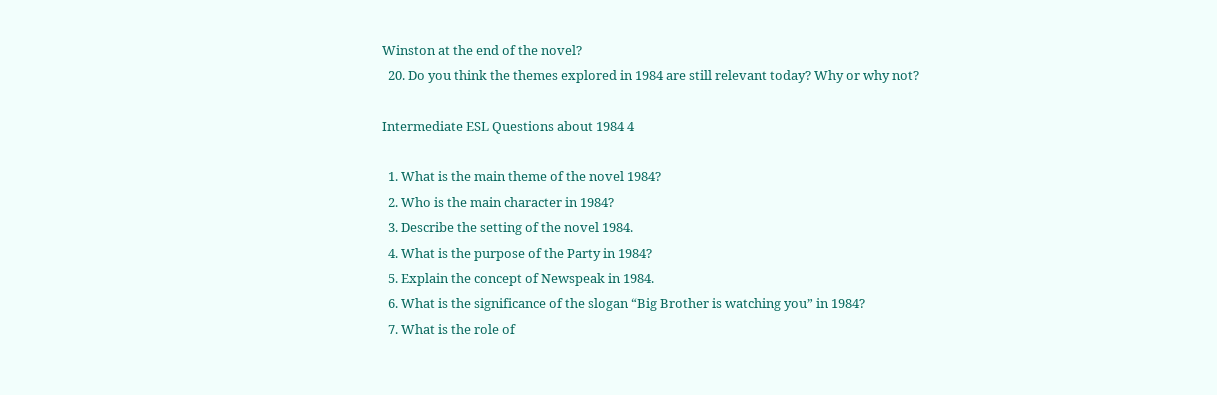Winston at the end of the novel?
  20. Do you think the themes explored in 1984 are still relevant today? Why or why not?

Intermediate ESL Questions about 1984 4

  1. What is the main theme of the novel 1984?
  2. Who is the main character in 1984?
  3. Describe the setting of the novel 1984.
  4. What is the purpose of the Party in 1984?
  5. Explain the concept of Newspeak in 1984.
  6. What is the significance of the slogan “Big Brother is watching you” in 1984?
  7. What is the role of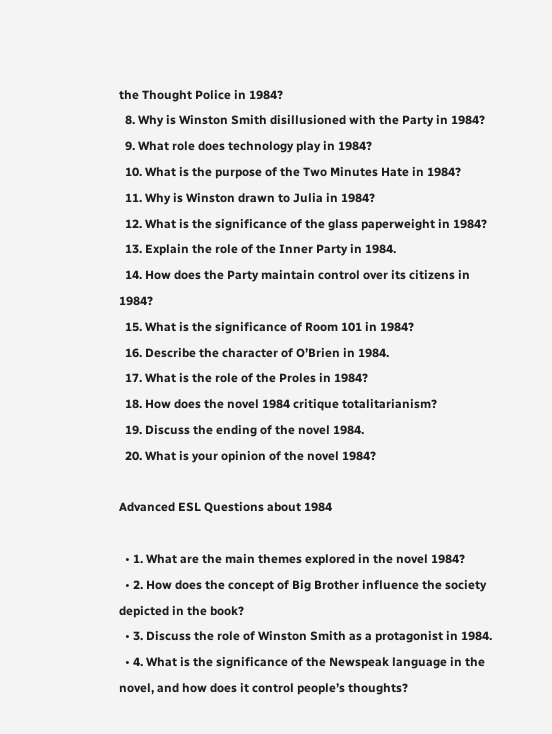the Thought Police in 1984?
  8. Why is Winston Smith disillusioned with the Party in 1984?
  9. What role does technology play in 1984?
  10. What is the purpose of the Two Minutes Hate in 1984?
  11. Why is Winston drawn to Julia in 1984?
  12. What is the significance of the glass paperweight in 1984?
  13. Explain the role of the Inner Party in 1984.
  14. How does the Party maintain control over its citizens in 1984?
  15. What is the significance of Room 101 in 1984?
  16. Describe the character of O’Brien in 1984.
  17. What is the role of the Proles in 1984?
  18. How does the novel 1984 critique totalitarianism?
  19. Discuss the ending of the novel 1984.
  20. What is your opinion of the novel 1984?

Advanced ESL Questions about 1984

  • 1. What are the main themes explored in the novel 1984?
  • 2. How does the concept of Big Brother influence the society depicted in the book?
  • 3. Discuss the role of Winston Smith as a protagonist in 1984.
  • 4. What is the significance of the Newspeak language in the novel, and how does it control people’s thoughts?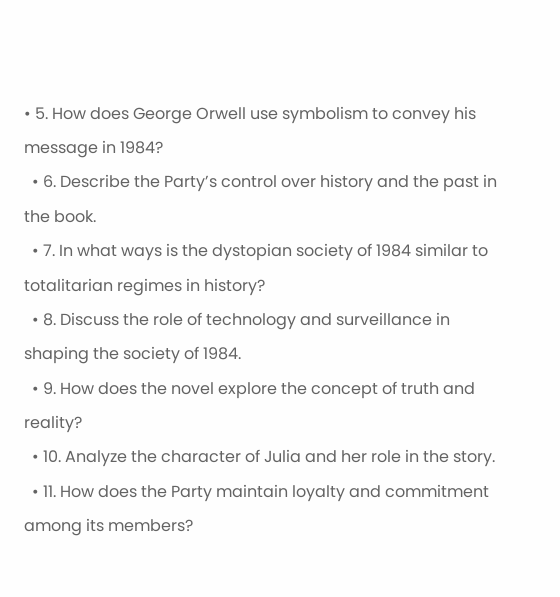• 5. How does George Orwell use symbolism to convey his message in 1984?
  • 6. Describe the Party’s control over history and the past in the book.
  • 7. In what ways is the dystopian society of 1984 similar to totalitarian regimes in history?
  • 8. Discuss the role of technology and surveillance in shaping the society of 1984.
  • 9. How does the novel explore the concept of truth and reality?
  • 10. Analyze the character of Julia and her role in the story.
  • 11. How does the Party maintain loyalty and commitment among its members?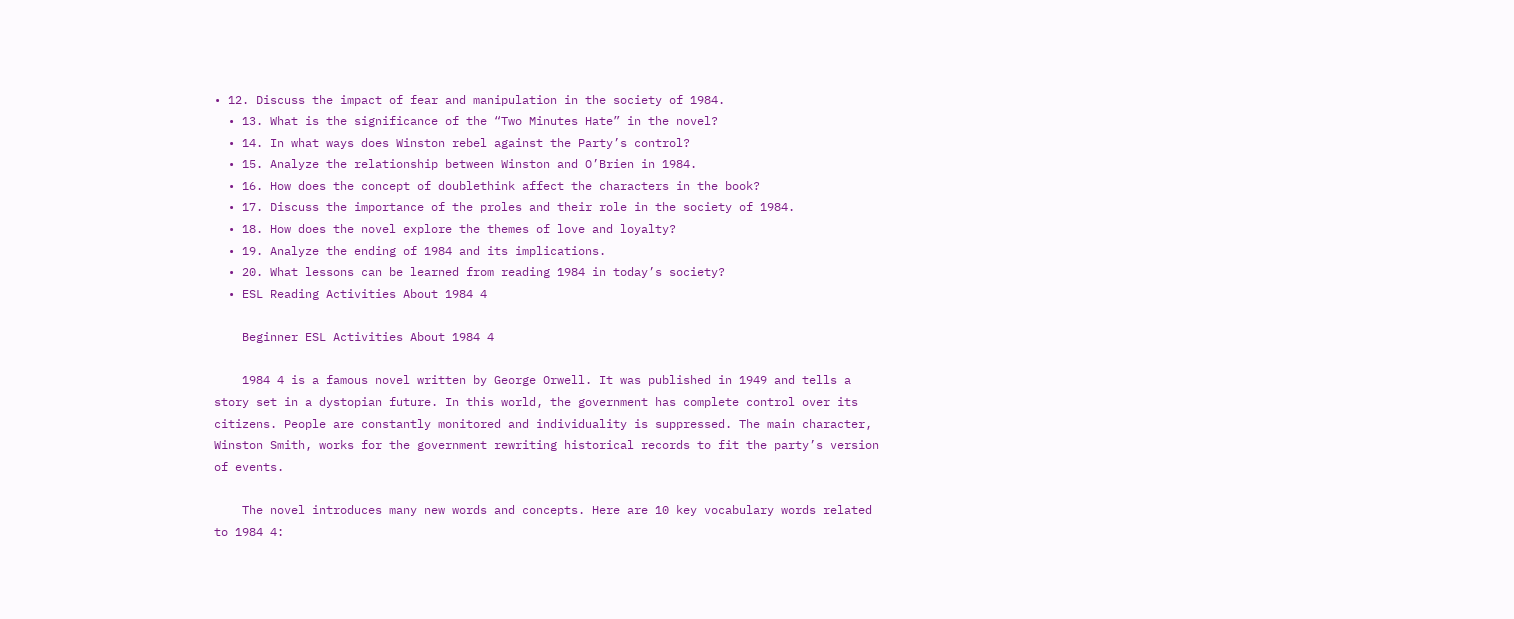• 12. Discuss the impact of fear and manipulation in the society of 1984.
  • 13. What is the significance of the “Two Minutes Hate” in the novel?
  • 14. In what ways does Winston rebel against the Party’s control?
  • 15. Analyze the relationship between Winston and O’Brien in 1984.
  • 16. How does the concept of doublethink affect the characters in the book?
  • 17. Discuss the importance of the proles and their role in the society of 1984.
  • 18. How does the novel explore the themes of love and loyalty?
  • 19. Analyze the ending of 1984 and its implications.
  • 20. What lessons can be learned from reading 1984 in today’s society?
  • ESL Reading Activities About 1984 4

    Beginner ESL Activities About 1984 4

    1984 4 is a famous novel written by George Orwell. It was published in 1949 and tells a story set in a dystopian future. In this world, the government has complete control over its citizens. People are constantly monitored and individuality is suppressed. The main character, Winston Smith, works for the government rewriting historical records to fit the party’s version of events.

    The novel introduces many new words and concepts. Here are 10 key vocabulary words related to 1984 4: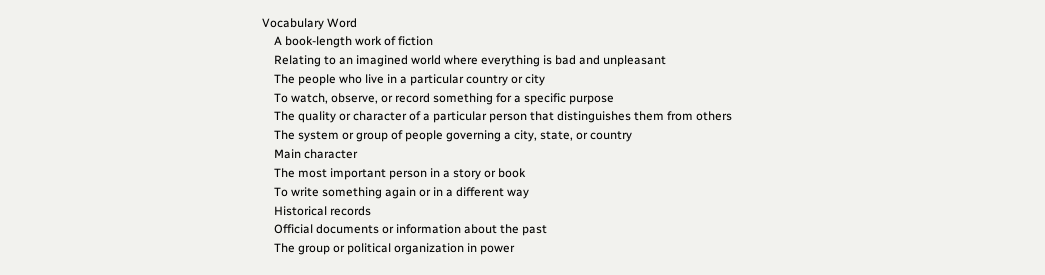Vocabulary Word
    A book-length work of fiction
    Relating to an imagined world where everything is bad and unpleasant
    The people who live in a particular country or city
    To watch, observe, or record something for a specific purpose
    The quality or character of a particular person that distinguishes them from others
    The system or group of people governing a city, state, or country
    Main character
    The most important person in a story or book
    To write something again or in a different way
    Historical records
    Official documents or information about the past
    The group or political organization in power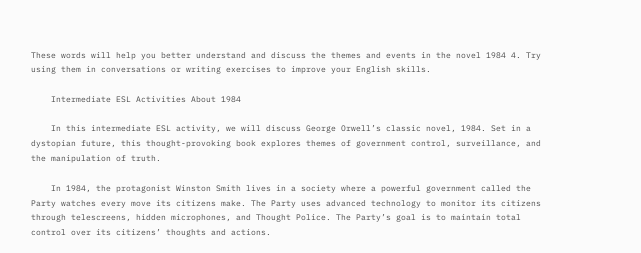These words will help you better understand and discuss the themes and events in the novel 1984 4. Try using them in conversations or writing exercises to improve your English skills.

    Intermediate ESL Activities About 1984

    In this intermediate ESL activity, we will discuss George Orwell’s classic novel, 1984. Set in a dystopian future, this thought-provoking book explores themes of government control, surveillance, and the manipulation of truth.

    In 1984, the protagonist Winston Smith lives in a society where a powerful government called the Party watches every move its citizens make. The Party uses advanced technology to monitor its citizens through telescreens, hidden microphones, and Thought Police. The Party’s goal is to maintain total control over its citizens’ thoughts and actions.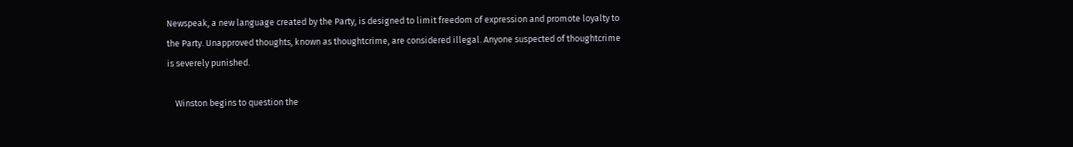Newspeak, a new language created by the Party, is designed to limit freedom of expression and promote loyalty to the Party. Unapproved thoughts, known as thoughtcrime, are considered illegal. Anyone suspected of thoughtcrime is severely punished.

    Winston begins to question the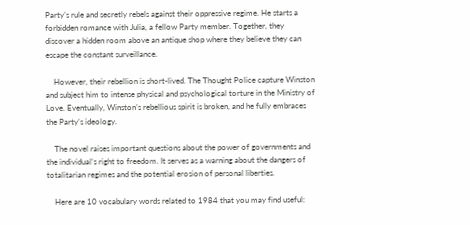Party’s rule and secretly rebels against their oppressive regime. He starts a forbidden romance with Julia, a fellow Party member. Together, they discover a hidden room above an antique shop where they believe they can escape the constant surveillance.

    However, their rebellion is short-lived. The Thought Police capture Winston and subject him to intense physical and psychological torture in the Ministry of Love. Eventually, Winston’s rebellious spirit is broken, and he fully embraces the Party’s ideology.

    The novel raises important questions about the power of governments and the individual’s right to freedom. It serves as a warning about the dangers of totalitarian regimes and the potential erosion of personal liberties.

    Here are 10 vocabulary words related to 1984 that you may find useful: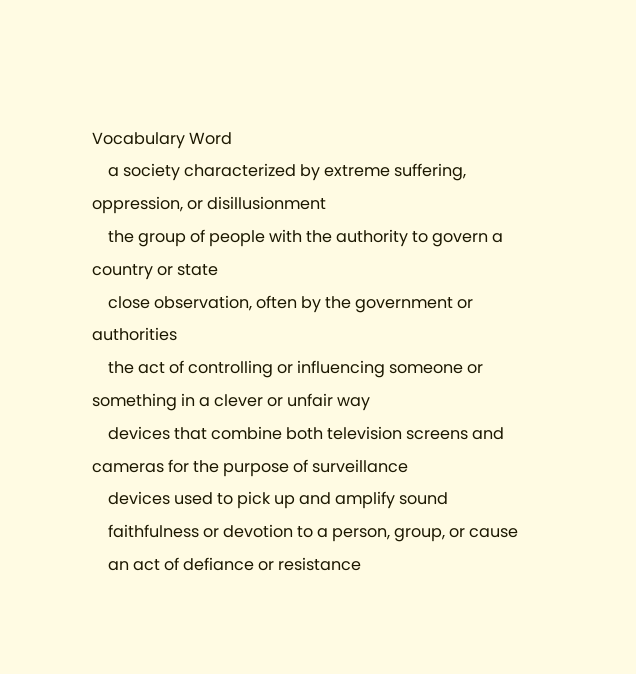Vocabulary Word
    a society characterized by extreme suffering, oppression, or disillusionment
    the group of people with the authority to govern a country or state
    close observation, often by the government or authorities
    the act of controlling or influencing someone or something in a clever or unfair way
    devices that combine both television screens and cameras for the purpose of surveillance
    devices used to pick up and amplify sound
    faithfulness or devotion to a person, group, or cause
    an act of defiance or resistance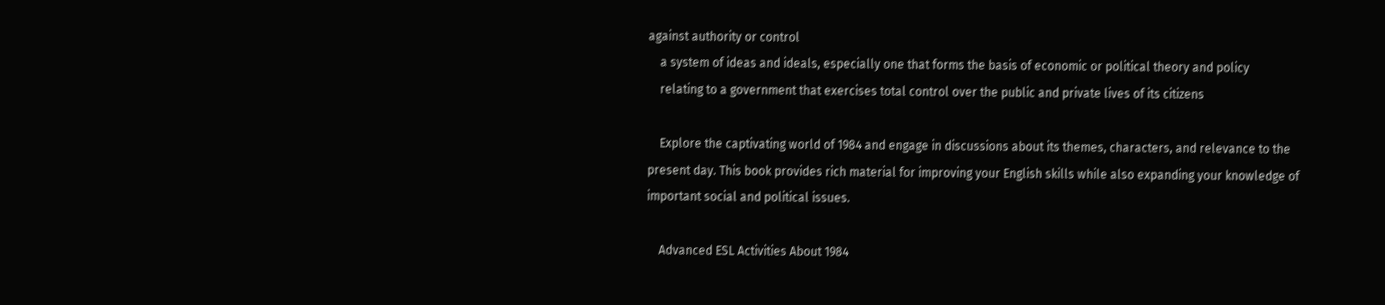against authority or control
    a system of ideas and ideals, especially one that forms the basis of economic or political theory and policy
    relating to a government that exercises total control over the public and private lives of its citizens

    Explore the captivating world of 1984 and engage in discussions about its themes, characters, and relevance to the present day. This book provides rich material for improving your English skills while also expanding your knowledge of important social and political issues.

    Advanced ESL Activities About 1984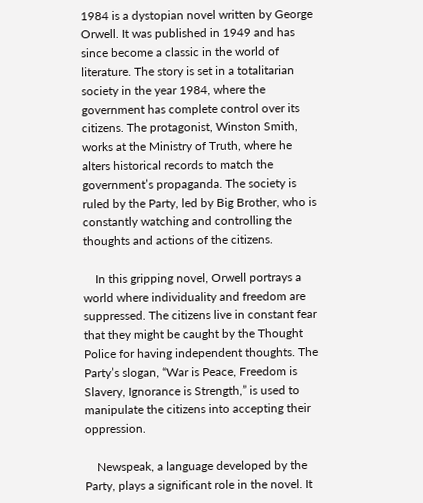1984 is a dystopian novel written by George Orwell. It was published in 1949 and has since become a classic in the world of literature. The story is set in a totalitarian society in the year 1984, where the government has complete control over its citizens. The protagonist, Winston Smith, works at the Ministry of Truth, where he alters historical records to match the government’s propaganda. The society is ruled by the Party, led by Big Brother, who is constantly watching and controlling the thoughts and actions of the citizens.

    In this gripping novel, Orwell portrays a world where individuality and freedom are suppressed. The citizens live in constant fear that they might be caught by the Thought Police for having independent thoughts. The Party’s slogan, “War is Peace, Freedom is Slavery, Ignorance is Strength,” is used to manipulate the citizens into accepting their oppression.

    Newspeak, a language developed by the Party, plays a significant role in the novel. It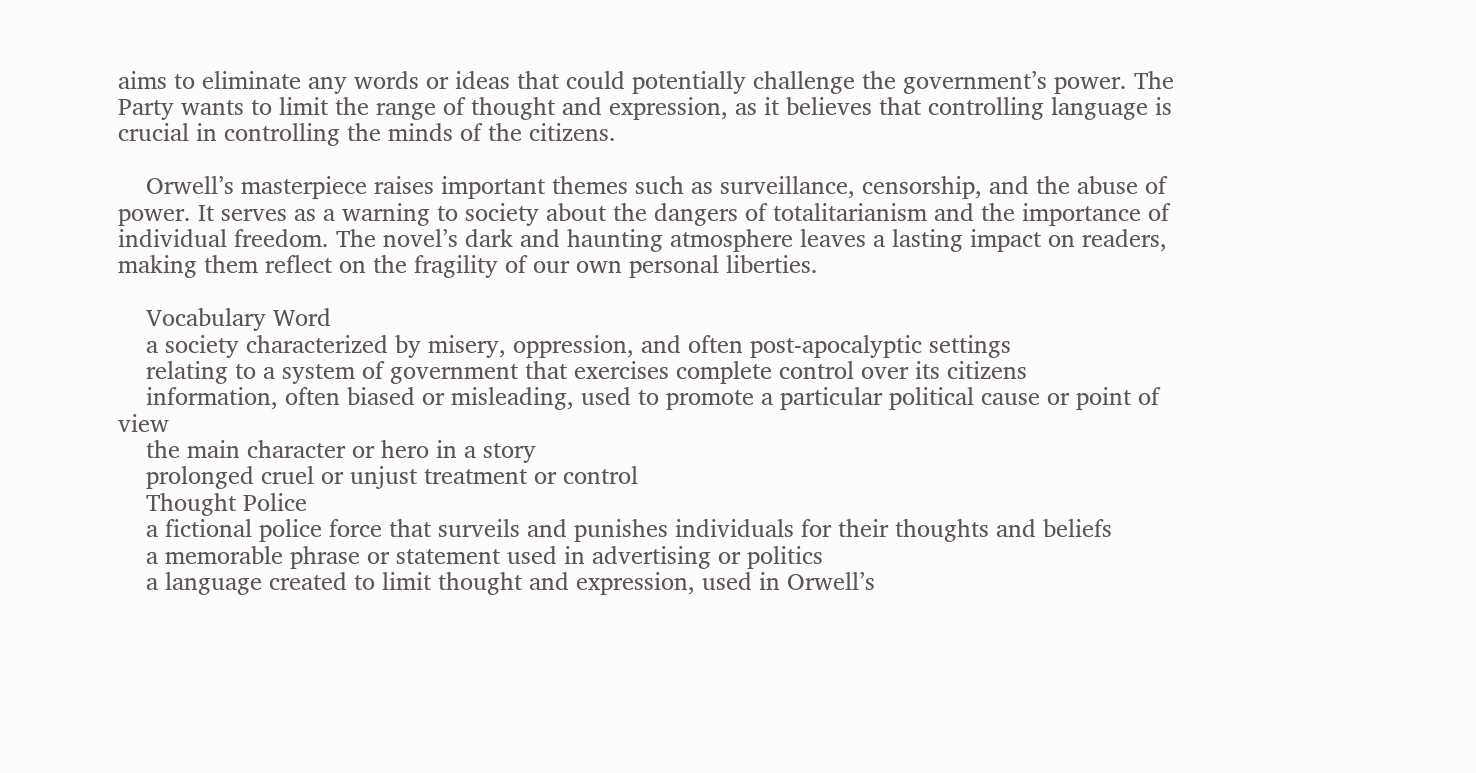aims to eliminate any words or ideas that could potentially challenge the government’s power. The Party wants to limit the range of thought and expression, as it believes that controlling language is crucial in controlling the minds of the citizens.

    Orwell’s masterpiece raises important themes such as surveillance, censorship, and the abuse of power. It serves as a warning to society about the dangers of totalitarianism and the importance of individual freedom. The novel’s dark and haunting atmosphere leaves a lasting impact on readers, making them reflect on the fragility of our own personal liberties.

    Vocabulary Word
    a society characterized by misery, oppression, and often post-apocalyptic settings
    relating to a system of government that exercises complete control over its citizens
    information, often biased or misleading, used to promote a particular political cause or point of view
    the main character or hero in a story
    prolonged cruel or unjust treatment or control
    Thought Police
    a fictional police force that surveils and punishes individuals for their thoughts and beliefs
    a memorable phrase or statement used in advertising or politics
    a language created to limit thought and expression, used in Orwell’s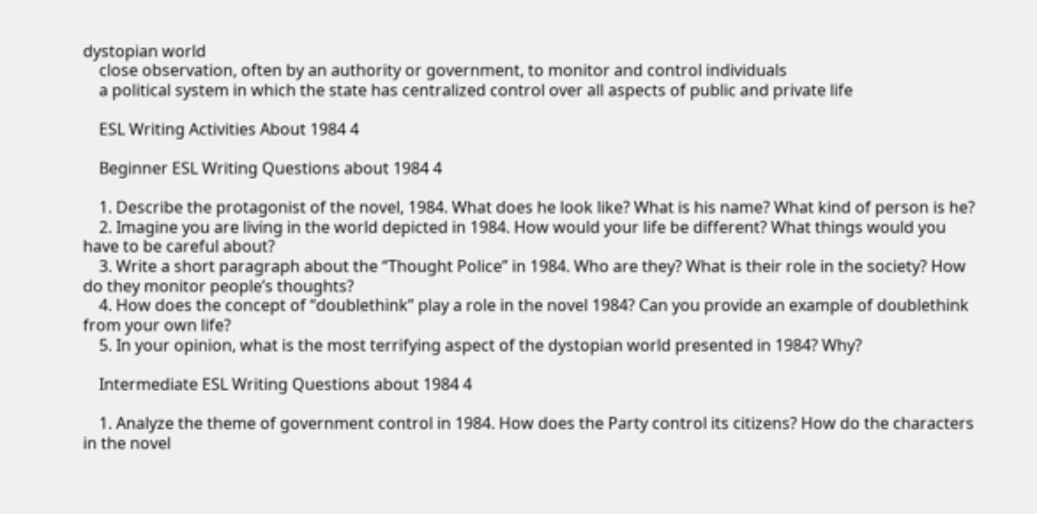dystopian world
    close observation, often by an authority or government, to monitor and control individuals
    a political system in which the state has centralized control over all aspects of public and private life

    ESL Writing Activities About 1984 4

    Beginner ESL Writing Questions about 1984 4

    1. Describe the protagonist of the novel, 1984. What does he look like? What is his name? What kind of person is he?
    2. Imagine you are living in the world depicted in 1984. How would your life be different? What things would you have to be careful about?
    3. Write a short paragraph about the “Thought Police” in 1984. Who are they? What is their role in the society? How do they monitor people’s thoughts?
    4. How does the concept of “doublethink” play a role in the novel 1984? Can you provide an example of doublethink from your own life?
    5. In your opinion, what is the most terrifying aspect of the dystopian world presented in 1984? Why?

    Intermediate ESL Writing Questions about 1984 4

    1. Analyze the theme of government control in 1984. How does the Party control its citizens? How do the characters in the novel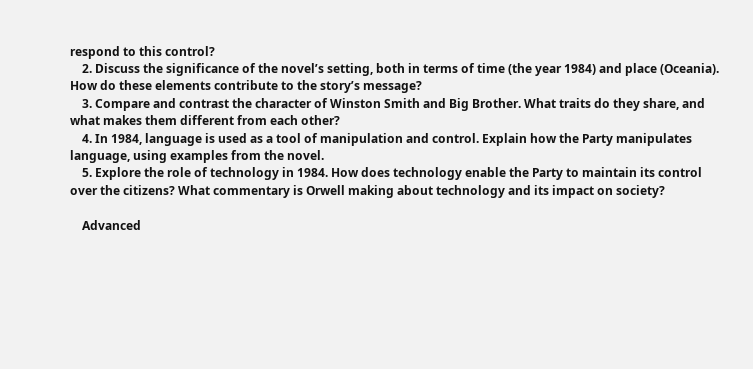respond to this control?
    2. Discuss the significance of the novel’s setting, both in terms of time (the year 1984) and place (Oceania). How do these elements contribute to the story’s message?
    3. Compare and contrast the character of Winston Smith and Big Brother. What traits do they share, and what makes them different from each other?
    4. In 1984, language is used as a tool of manipulation and control. Explain how the Party manipulates language, using examples from the novel.
    5. Explore the role of technology in 1984. How does technology enable the Party to maintain its control over the citizens? What commentary is Orwell making about technology and its impact on society?

    Advanced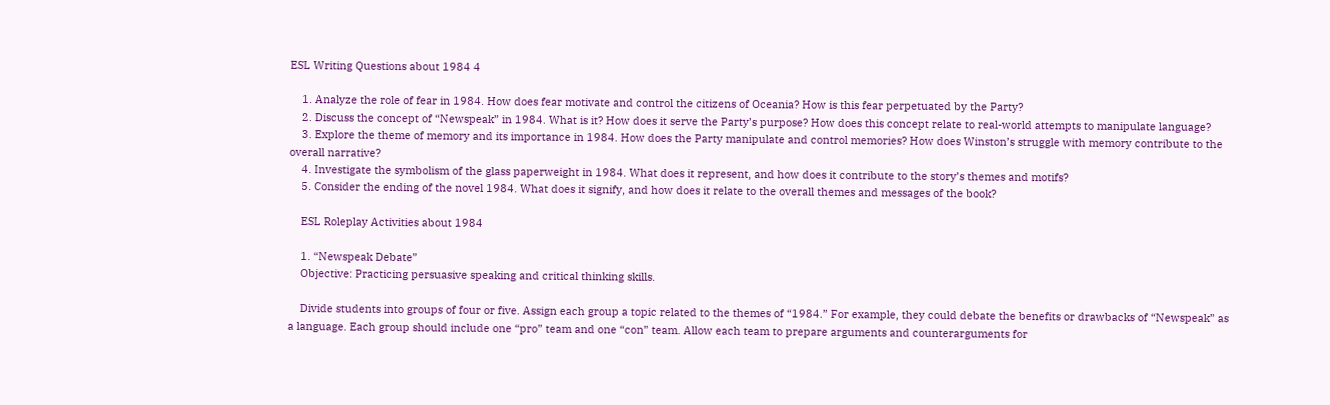ESL Writing Questions about 1984 4

    1. Analyze the role of fear in 1984. How does fear motivate and control the citizens of Oceania? How is this fear perpetuated by the Party?
    2. Discuss the concept of “Newspeak” in 1984. What is it? How does it serve the Party’s purpose? How does this concept relate to real-world attempts to manipulate language?
    3. Explore the theme of memory and its importance in 1984. How does the Party manipulate and control memories? How does Winston’s struggle with memory contribute to the overall narrative?
    4. Investigate the symbolism of the glass paperweight in 1984. What does it represent, and how does it contribute to the story’s themes and motifs?
    5. Consider the ending of the novel 1984. What does it signify, and how does it relate to the overall themes and messages of the book?

    ESL Roleplay Activities about 1984

    1. “Newspeak Debate”
    Objective: Practicing persuasive speaking and critical thinking skills.

    Divide students into groups of four or five. Assign each group a topic related to the themes of “1984.” For example, they could debate the benefits or drawbacks of “Newspeak” as a language. Each group should include one “pro” team and one “con” team. Allow each team to prepare arguments and counterarguments for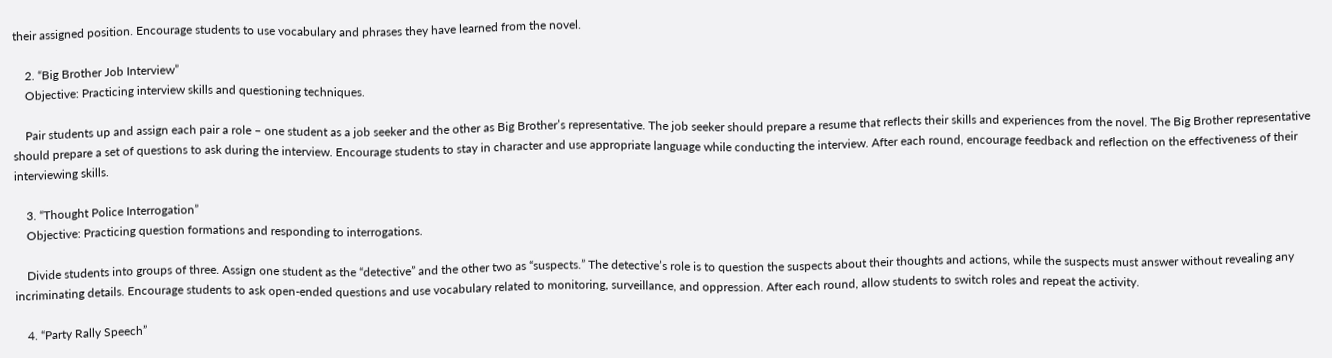their assigned position. Encourage students to use vocabulary and phrases they have learned from the novel.

    2. “Big Brother Job Interview”
    Objective: Practicing interview skills and questioning techniques.

    Pair students up and assign each pair a role – one student as a job seeker and the other as Big Brother’s representative. The job seeker should prepare a resume that reflects their skills and experiences from the novel. The Big Brother representative should prepare a set of questions to ask during the interview. Encourage students to stay in character and use appropriate language while conducting the interview. After each round, encourage feedback and reflection on the effectiveness of their interviewing skills.

    3. “Thought Police Interrogation”
    Objective: Practicing question formations and responding to interrogations.

    Divide students into groups of three. Assign one student as the “detective” and the other two as “suspects.” The detective’s role is to question the suspects about their thoughts and actions, while the suspects must answer without revealing any incriminating details. Encourage students to ask open-ended questions and use vocabulary related to monitoring, surveillance, and oppression. After each round, allow students to switch roles and repeat the activity.

    4. “Party Rally Speech”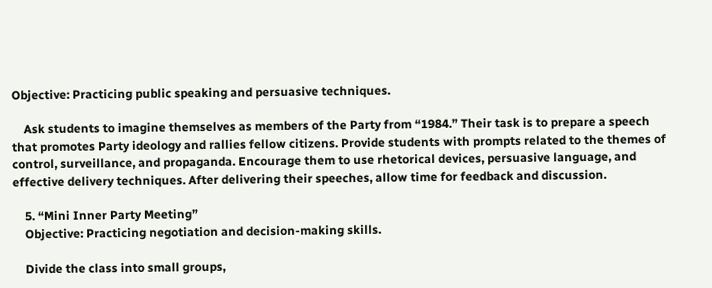Objective: Practicing public speaking and persuasive techniques.

    Ask students to imagine themselves as members of the Party from “1984.” Their task is to prepare a speech that promotes Party ideology and rallies fellow citizens. Provide students with prompts related to the themes of control, surveillance, and propaganda. Encourage them to use rhetorical devices, persuasive language, and effective delivery techniques. After delivering their speeches, allow time for feedback and discussion.

    5. “Mini Inner Party Meeting”
    Objective: Practicing negotiation and decision-making skills.

    Divide the class into small groups,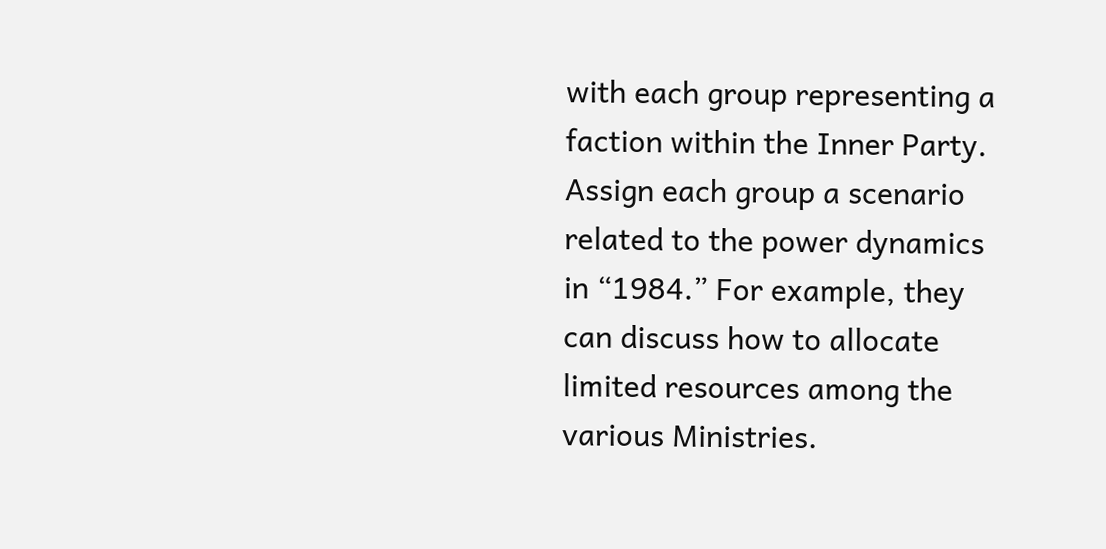with each group representing a faction within the Inner Party. Assign each group a scenario related to the power dynamics in “1984.” For example, they can discuss how to allocate limited resources among the various Ministries.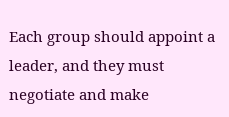Each group should appoint a leader, and they must negotiate and make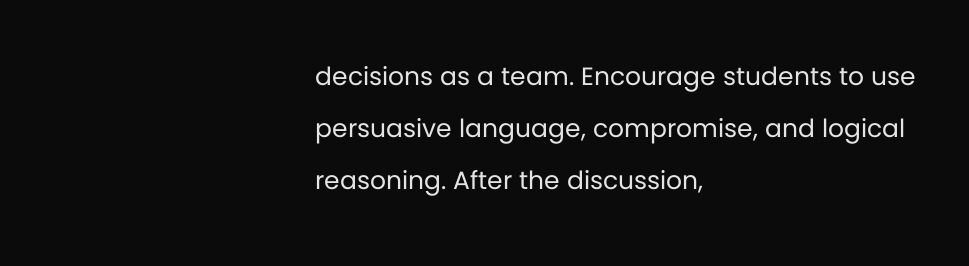decisions as a team. Encourage students to use persuasive language, compromise, and logical reasoning. After the discussion,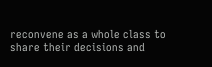reconvene as a whole class to share their decisions and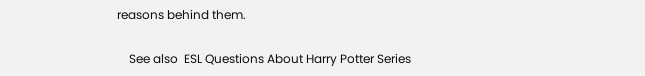reasons behind them.

    See also  ESL Questions About Harry Potter Series